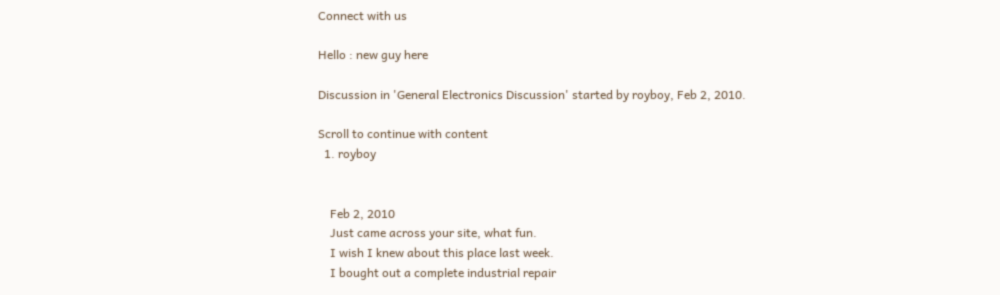Connect with us

Hello : new guy here

Discussion in 'General Electronics Discussion' started by royboy, Feb 2, 2010.

Scroll to continue with content
  1. royboy


    Feb 2, 2010
    Just came across your site, what fun.
    I wish I knew about this place last week.
    I bought out a complete industrial repair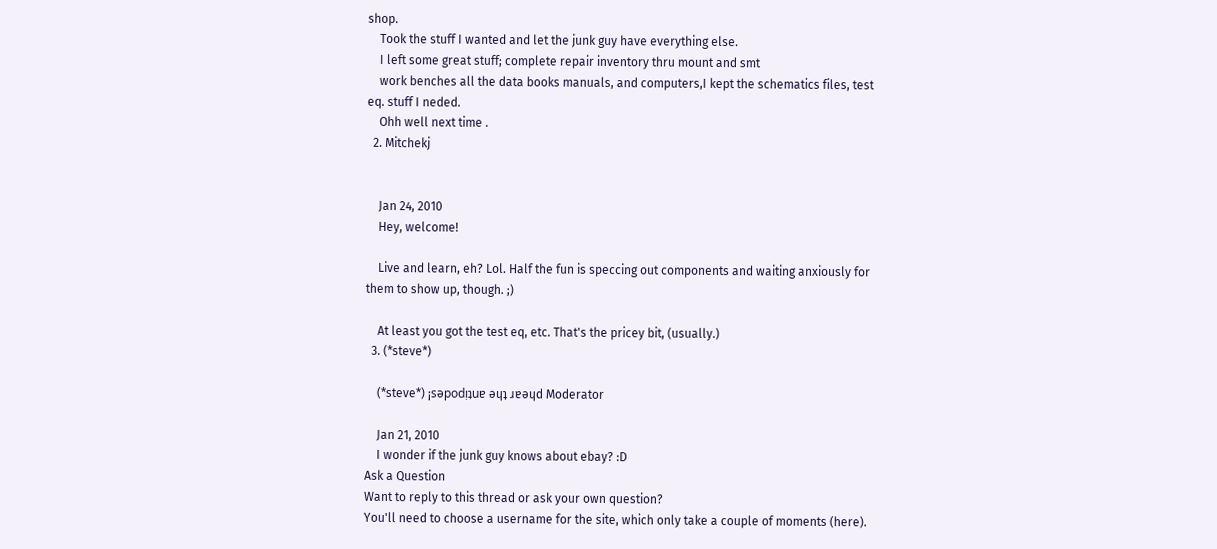shop.
    Took the stuff I wanted and let the junk guy have everything else.
    I left some great stuff; complete repair inventory thru mount and smt
    work benches all the data books manuals, and computers,I kept the schematics files, test eq. stuff I neded.
    Ohh well next time .
  2. Mitchekj


    Jan 24, 2010
    Hey, welcome!

    Live and learn, eh? Lol. Half the fun is speccing out components and waiting anxiously for them to show up, though. ;)

    At least you got the test eq, etc. That's the pricey bit, (usually.)
  3. (*steve*)

    (*steve*) ¡sǝpodᴉʇuɐ ǝɥʇ ɹɐǝɥd Moderator

    Jan 21, 2010
    I wonder if the junk guy knows about ebay? :D
Ask a Question
Want to reply to this thread or ask your own question?
You'll need to choose a username for the site, which only take a couple of moments (here).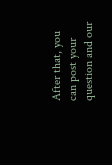After that, you can post your question and our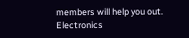members will help you out.
Electronics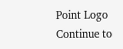Point Logo
Continue to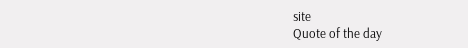site
Quote of the day